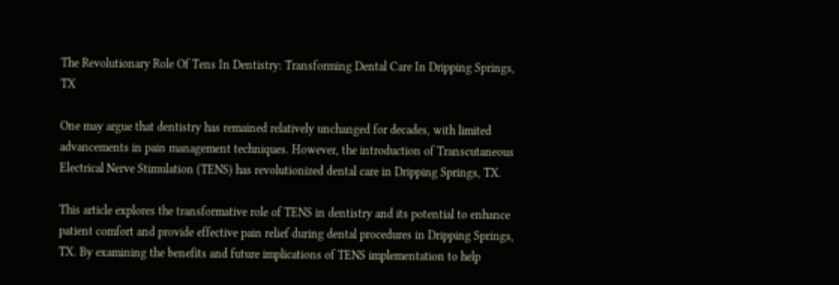The Revolutionary Role Of Tens In Dentistry: Transforming Dental Care In Dripping Springs, TX

One may argue that dentistry has remained relatively unchanged for decades, with limited advancements in pain management techniques. However, the introduction of Transcutaneous Electrical Nerve Stimulation (TENS) has revolutionized dental care in Dripping Springs, TX.

This article explores the transformative role of TENS in dentistry and its potential to enhance patient comfort and provide effective pain relief during dental procedures in Dripping Springs, TX. By examining the benefits and future implications of TENS implementation to help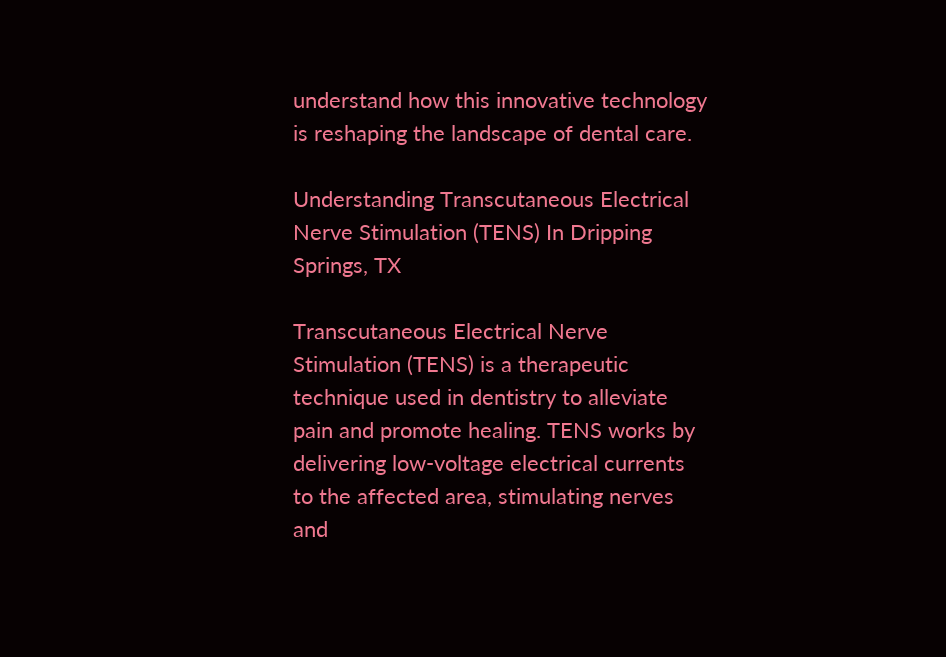understand how this innovative technology is reshaping the landscape of dental care.

Understanding Transcutaneous Electrical Nerve Stimulation (TENS) In Dripping Springs, TX

Transcutaneous Electrical Nerve Stimulation (TENS) is a therapeutic technique used in dentistry to alleviate pain and promote healing. TENS works by delivering low-voltage electrical currents to the affected area, stimulating nerves and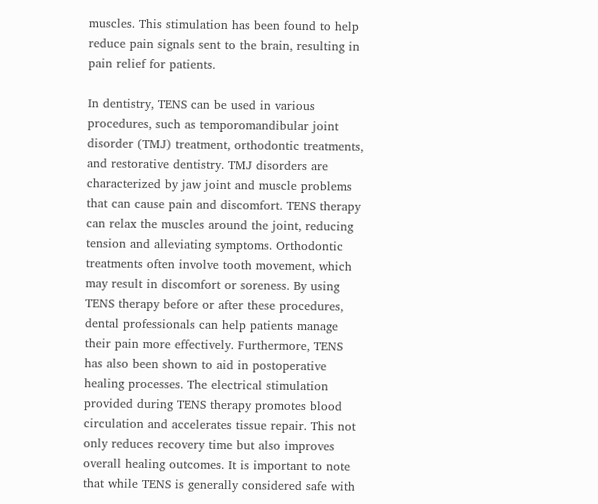muscles. This stimulation has been found to help reduce pain signals sent to the brain, resulting in pain relief for patients.

In dentistry, TENS can be used in various procedures, such as temporomandibular joint disorder (TMJ) treatment, orthodontic treatments, and restorative dentistry. TMJ disorders are characterized by jaw joint and muscle problems that can cause pain and discomfort. TENS therapy can relax the muscles around the joint, reducing tension and alleviating symptoms. Orthodontic treatments often involve tooth movement, which may result in discomfort or soreness. By using TENS therapy before or after these procedures, dental professionals can help patients manage their pain more effectively. Furthermore, TENS has also been shown to aid in postoperative healing processes. The electrical stimulation provided during TENS therapy promotes blood circulation and accelerates tissue repair. This not only reduces recovery time but also improves overall healing outcomes. It is important to note that while TENS is generally considered safe with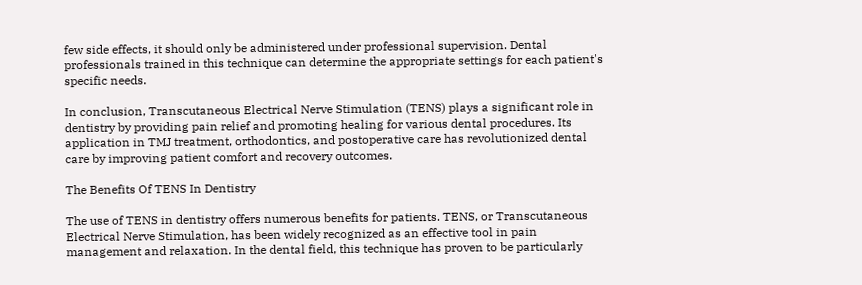few side effects, it should only be administered under professional supervision. Dental professionals trained in this technique can determine the appropriate settings for each patient's specific needs.

In conclusion, Transcutaneous Electrical Nerve Stimulation (TENS) plays a significant role in dentistry by providing pain relief and promoting healing for various dental procedures. Its application in TMJ treatment, orthodontics, and postoperative care has revolutionized dental care by improving patient comfort and recovery outcomes.

The Benefits Of TENS In Dentistry

The use of TENS in dentistry offers numerous benefits for patients. TENS, or Transcutaneous Electrical Nerve Stimulation, has been widely recognized as an effective tool in pain management and relaxation. In the dental field, this technique has proven to be particularly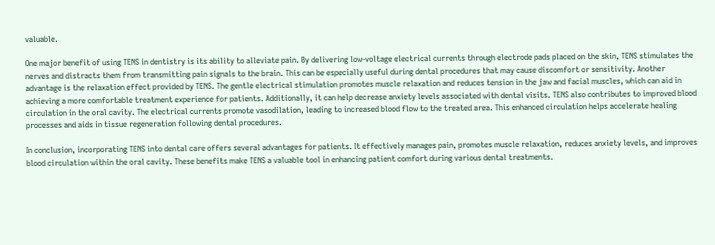valuable.

One major benefit of using TENS in dentistry is its ability to alleviate pain. By delivering low-voltage electrical currents through electrode pads placed on the skin, TENS stimulates the nerves and distracts them from transmitting pain signals to the brain. This can be especially useful during dental procedures that may cause discomfort or sensitivity. Another advantage is the relaxation effect provided by TENS. The gentle electrical stimulation promotes muscle relaxation and reduces tension in the jaw and facial muscles, which can aid in achieving a more comfortable treatment experience for patients. Additionally, it can help decrease anxiety levels associated with dental visits. TENS also contributes to improved blood circulation in the oral cavity. The electrical currents promote vasodilation, leading to increased blood flow to the treated area. This enhanced circulation helps accelerate healing processes and aids in tissue regeneration following dental procedures.

In conclusion, incorporating TENS into dental care offers several advantages for patients. It effectively manages pain, promotes muscle relaxation, reduces anxiety levels, and improves blood circulation within the oral cavity. These benefits make TENS a valuable tool in enhancing patient comfort during various dental treatments.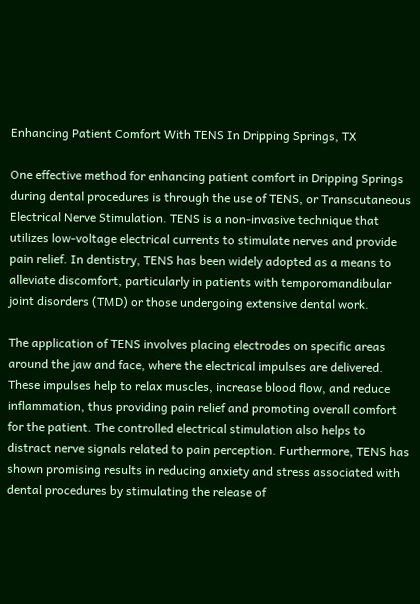Enhancing Patient Comfort With TENS In Dripping Springs, TX

One effective method for enhancing patient comfort in Dripping Springs during dental procedures is through the use of TENS, or Transcutaneous Electrical Nerve Stimulation. TENS is a non-invasive technique that utilizes low-voltage electrical currents to stimulate nerves and provide pain relief. In dentistry, TENS has been widely adopted as a means to alleviate discomfort, particularly in patients with temporomandibular joint disorders (TMD) or those undergoing extensive dental work.

The application of TENS involves placing electrodes on specific areas around the jaw and face, where the electrical impulses are delivered. These impulses help to relax muscles, increase blood flow, and reduce inflammation, thus providing pain relief and promoting overall comfort for the patient. The controlled electrical stimulation also helps to distract nerve signals related to pain perception. Furthermore, TENS has shown promising results in reducing anxiety and stress associated with dental procedures by stimulating the release of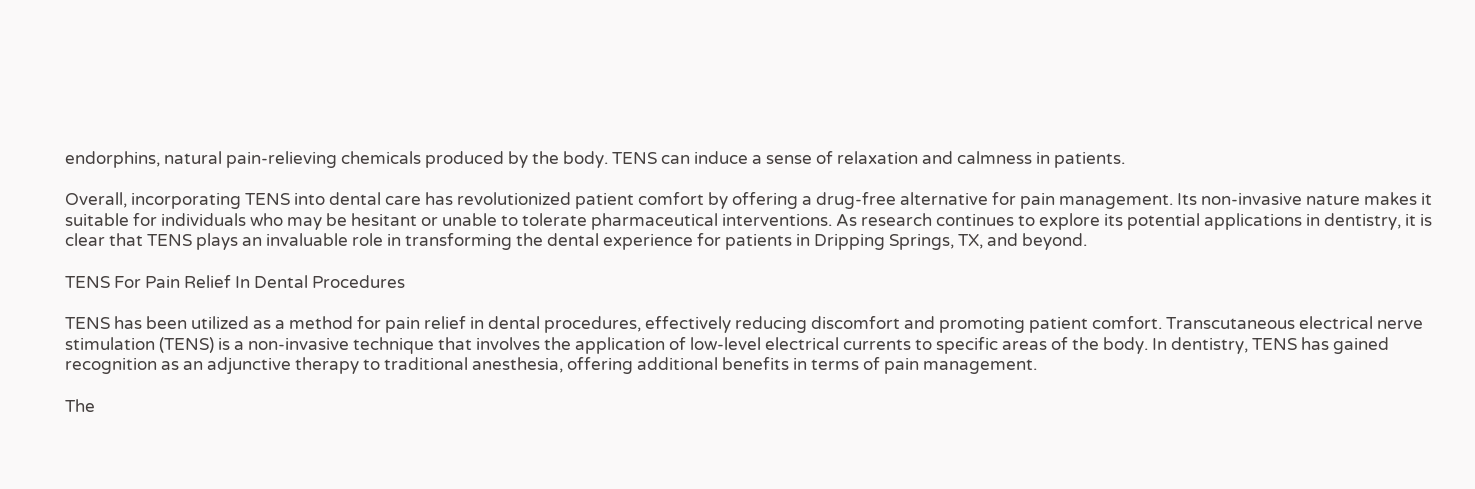endorphins, natural pain-relieving chemicals produced by the body. TENS can induce a sense of relaxation and calmness in patients.

Overall, incorporating TENS into dental care has revolutionized patient comfort by offering a drug-free alternative for pain management. Its non-invasive nature makes it suitable for individuals who may be hesitant or unable to tolerate pharmaceutical interventions. As research continues to explore its potential applications in dentistry, it is clear that TENS plays an invaluable role in transforming the dental experience for patients in Dripping Springs, TX, and beyond.

TENS For Pain Relief In Dental Procedures

TENS has been utilized as a method for pain relief in dental procedures, effectively reducing discomfort and promoting patient comfort. Transcutaneous electrical nerve stimulation (TENS) is a non-invasive technique that involves the application of low-level electrical currents to specific areas of the body. In dentistry, TENS has gained recognition as an adjunctive therapy to traditional anesthesia, offering additional benefits in terms of pain management.

The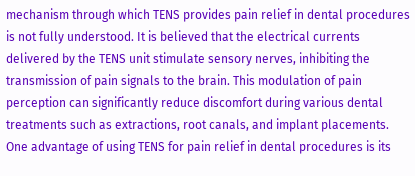mechanism through which TENS provides pain relief in dental procedures is not fully understood. It is believed that the electrical currents delivered by the TENS unit stimulate sensory nerves, inhibiting the transmission of pain signals to the brain. This modulation of pain perception can significantly reduce discomfort during various dental treatments such as extractions, root canals, and implant placements. One advantage of using TENS for pain relief in dental procedures is its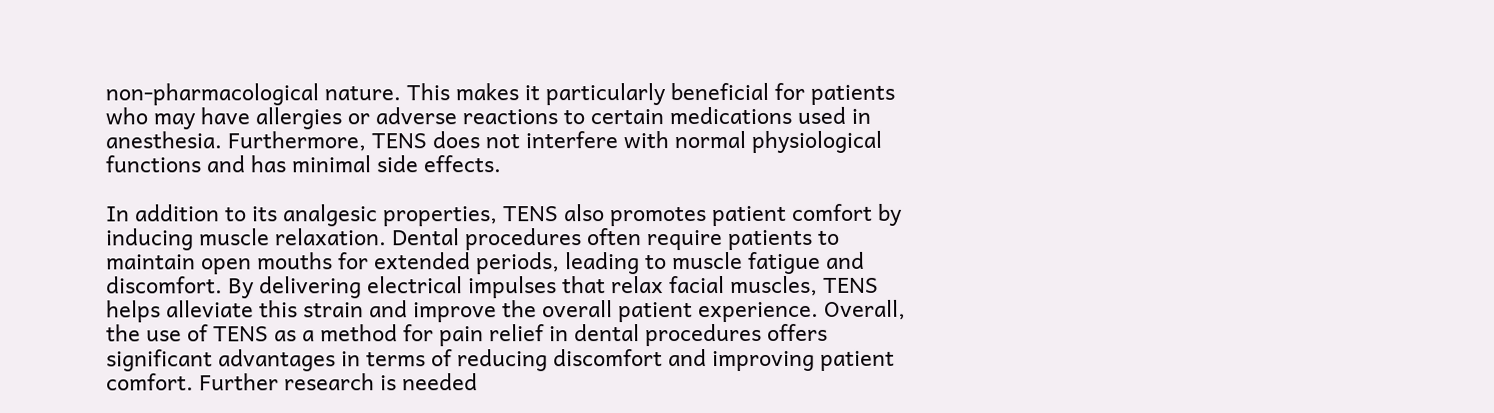non-pharmacological nature. This makes it particularly beneficial for patients who may have allergies or adverse reactions to certain medications used in anesthesia. Furthermore, TENS does not interfere with normal physiological functions and has minimal side effects.

In addition to its analgesic properties, TENS also promotes patient comfort by inducing muscle relaxation. Dental procedures often require patients to maintain open mouths for extended periods, leading to muscle fatigue and discomfort. By delivering electrical impulses that relax facial muscles, TENS helps alleviate this strain and improve the overall patient experience. Overall, the use of TENS as a method for pain relief in dental procedures offers significant advantages in terms of reducing discomfort and improving patient comfort. Further research is needed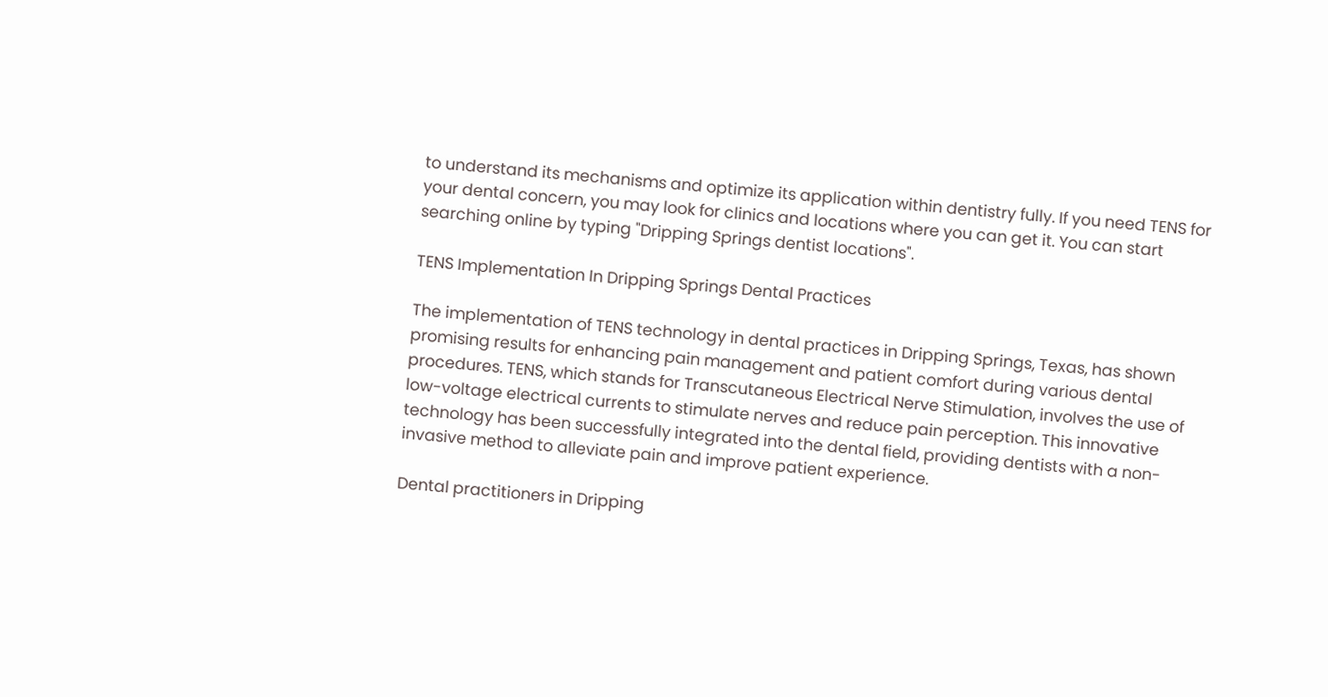to understand its mechanisms and optimize its application within dentistry fully. If you need TENS for your dental concern, you may look for clinics and locations where you can get it. You can start searching online by typing "Dripping Springs dentist locations".

TENS Implementation In Dripping Springs Dental Practices

The implementation of TENS technology in dental practices in Dripping Springs, Texas, has shown promising results for enhancing pain management and patient comfort during various dental procedures. TENS, which stands for Transcutaneous Electrical Nerve Stimulation, involves the use of low-voltage electrical currents to stimulate nerves and reduce pain perception. This innovative technology has been successfully integrated into the dental field, providing dentists with a non-invasive method to alleviate pain and improve patient experience.

Dental practitioners in Dripping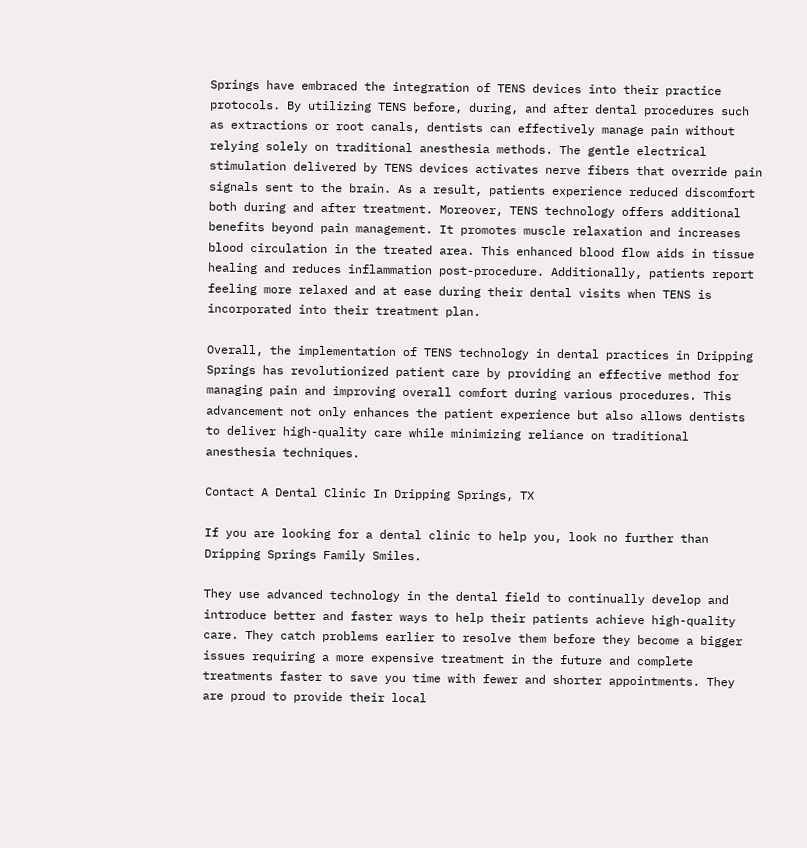Springs have embraced the integration of TENS devices into their practice protocols. By utilizing TENS before, during, and after dental procedures such as extractions or root canals, dentists can effectively manage pain without relying solely on traditional anesthesia methods. The gentle electrical stimulation delivered by TENS devices activates nerve fibers that override pain signals sent to the brain. As a result, patients experience reduced discomfort both during and after treatment. Moreover, TENS technology offers additional benefits beyond pain management. It promotes muscle relaxation and increases blood circulation in the treated area. This enhanced blood flow aids in tissue healing and reduces inflammation post-procedure. Additionally, patients report feeling more relaxed and at ease during their dental visits when TENS is incorporated into their treatment plan.

Overall, the implementation of TENS technology in dental practices in Dripping Springs has revolutionized patient care by providing an effective method for managing pain and improving overall comfort during various procedures. This advancement not only enhances the patient experience but also allows dentists to deliver high-quality care while minimizing reliance on traditional anesthesia techniques.

Contact A Dental Clinic In Dripping Springs, TX

If you are looking for a dental clinic to help you, look no further than Dripping Springs Family Smiles.

They use advanced technology in the dental field to continually develop and introduce better and faster ways to help their patients achieve high-quality care. They catch problems earlier to resolve them before they become a bigger issues requiring a more expensive treatment in the future and complete treatments faster to save you time with fewer and shorter appointments. They are proud to provide their local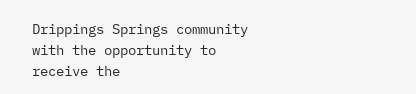Drippings Springs community with the opportunity to receive the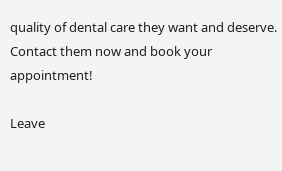quality of dental care they want and deserve. Contact them now and book your appointment!

Leave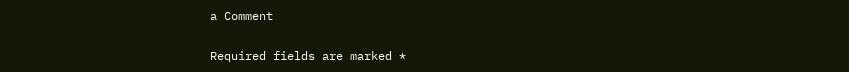a Comment

Required fields are marked *